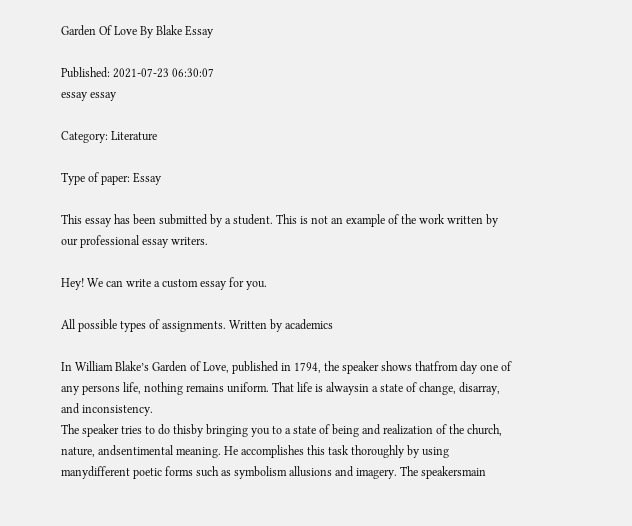Garden Of Love By Blake Essay

Published: 2021-07-23 06:30:07
essay essay

Category: Literature

Type of paper: Essay

This essay has been submitted by a student. This is not an example of the work written by our professional essay writers.

Hey! We can write a custom essay for you.

All possible types of assignments. Written by academics

In William Blake’s Garden of Love, published in 1794, the speaker shows thatfrom day one of any persons life, nothing remains uniform. That life is alwaysin a state of change, disarray, and inconsistency.
The speaker tries to do thisby bringing you to a state of being and realization of the church, nature, andsentimental meaning. He accomplishes this task thoroughly by using manydifferent poetic forms such as symbolism allusions and imagery. The speakersmain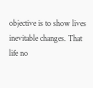objective is to show lives inevitable changes. That life no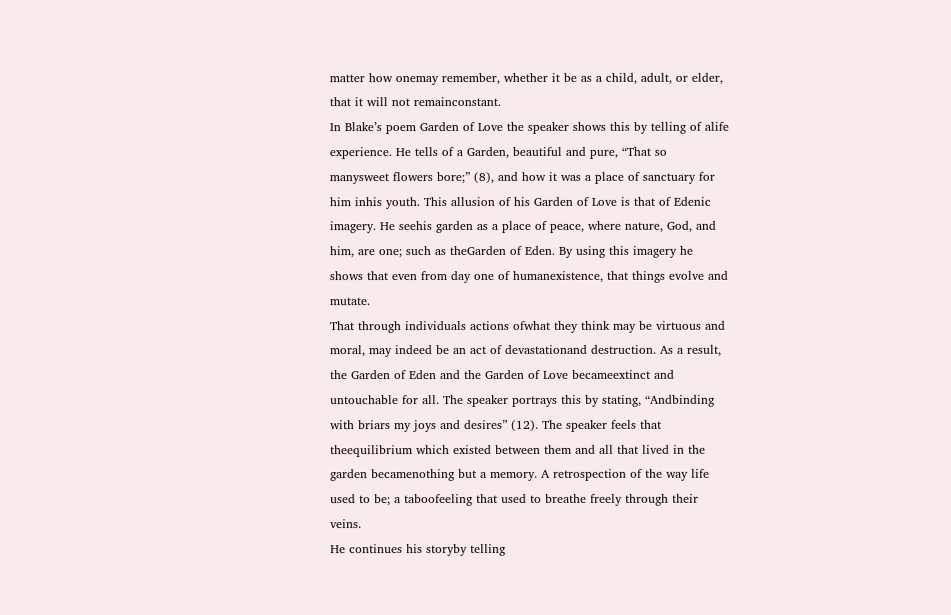matter how onemay remember, whether it be as a child, adult, or elder, that it will not remainconstant.
In Blake’s poem Garden of Love the speaker shows this by telling of alife experience. He tells of a Garden, beautiful and pure, “That so manysweet flowers bore;” (8), and how it was a place of sanctuary for him inhis youth. This allusion of his Garden of Love is that of Edenic imagery. He seehis garden as a place of peace, where nature, God, and him, are one; such as theGarden of Eden. By using this imagery he shows that even from day one of humanexistence, that things evolve and mutate.
That through individuals actions ofwhat they think may be virtuous and moral, may indeed be an act of devastationand destruction. As a result, the Garden of Eden and the Garden of Love becameextinct and untouchable for all. The speaker portrays this by stating, “Andbinding with briars my joys and desires” (12). The speaker feels that theequilibrium which existed between them and all that lived in the garden becamenothing but a memory. A retrospection of the way life used to be; a taboofeeling that used to breathe freely through their veins.
He continues his storyby telling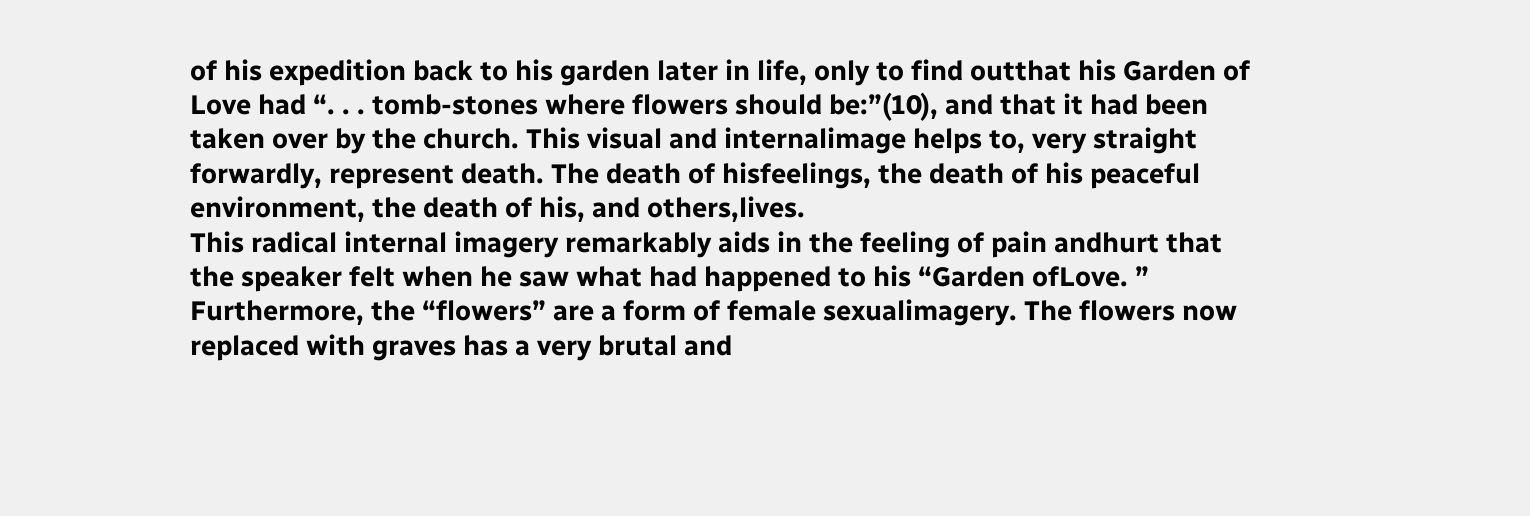of his expedition back to his garden later in life, only to find outthat his Garden of Love had “. . . tomb-stones where flowers should be:”(10), and that it had been taken over by the church. This visual and internalimage helps to, very straight forwardly, represent death. The death of hisfeelings, the death of his peaceful environment, the death of his, and others,lives.
This radical internal imagery remarkably aids in the feeling of pain andhurt that the speaker felt when he saw what had happened to his “Garden ofLove. ” Furthermore, the “flowers” are a form of female sexualimagery. The flowers now replaced with graves has a very brutal and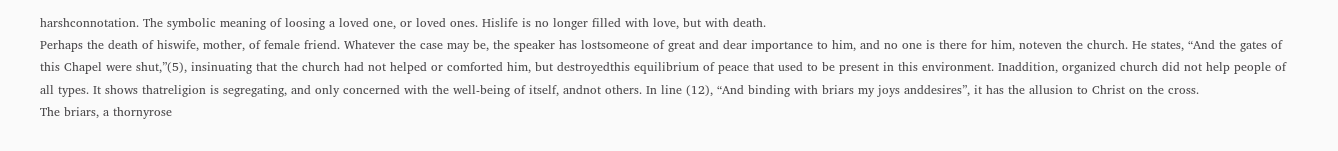harshconnotation. The symbolic meaning of loosing a loved one, or loved ones. Hislife is no longer filled with love, but with death.
Perhaps the death of hiswife, mother, of female friend. Whatever the case may be, the speaker has lostsomeone of great and dear importance to him, and no one is there for him, noteven the church. He states, “And the gates of this Chapel were shut,”(5), insinuating that the church had not helped or comforted him, but destroyedthis equilibrium of peace that used to be present in this environment. Inaddition, organized church did not help people of all types. It shows thatreligion is segregating, and only concerned with the well-being of itself, andnot others. In line (12), “And binding with briars my joys anddesires”, it has the allusion to Christ on the cross.
The briars, a thornyrose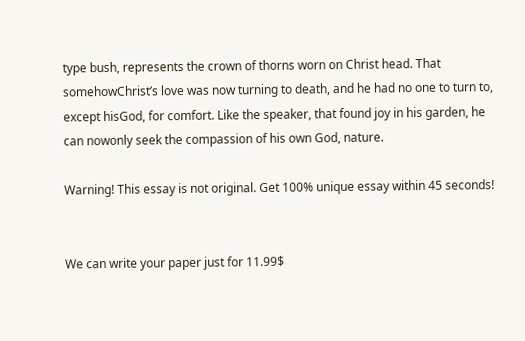type bush, represents the crown of thorns worn on Christ head. That somehowChrist’s love was now turning to death, and he had no one to turn to, except hisGod, for comfort. Like the speaker, that found joy in his garden, he can nowonly seek the compassion of his own God, nature.

Warning! This essay is not original. Get 100% unique essay within 45 seconds!


We can write your paper just for 11.99$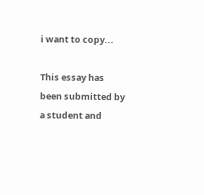i want to copy...

This essay has been submitted by a student and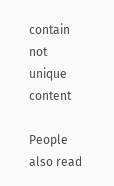contain not unique content

People also read